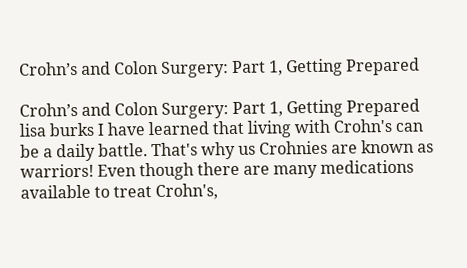Crohn’s and Colon Surgery: Part 1, Getting Prepared

Crohn’s and Colon Surgery: Part 1, Getting Prepared
lisa burks I have learned that living with Crohn's can be a daily battle. That's why us Crohnies are known as warriors! Even though there are many medications available to treat Crohn's,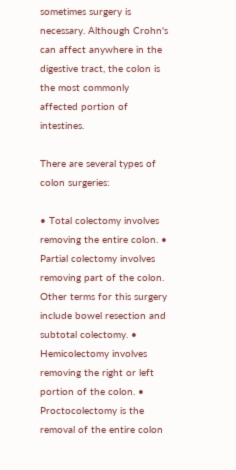sometimes surgery is necessary. Although Crohn's can affect anywhere in the digestive tract, the colon is the most commonly affected portion of intestines.

There are several types of colon surgeries:

• Total colectomy involves removing the entire colon. • Partial colectomy involves removing part of the colon. Other terms for this surgery include bowel resection and subtotal colectomy. • Hemicolectomy involves removing the right or left portion of the colon. • Proctocolectomy is the removal of the entire colon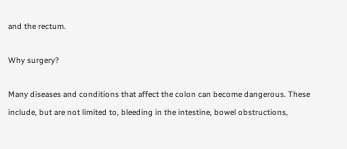and the rectum.

Why surgery?

Many diseases and conditions that affect the colon can become dangerous. These include, but are not limited to, bleeding in the intestine, bowel obstructions,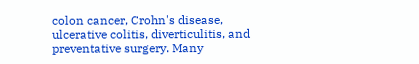colon cancer, Crohn's disease, ulcerative colitis, diverticulitis, and preventative surgery. Many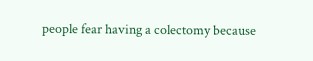people fear having a colectomy because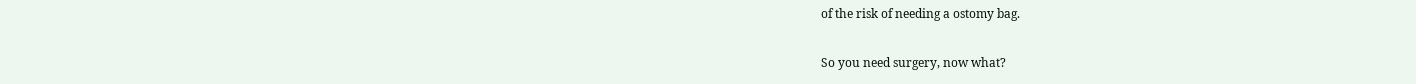of the risk of needing a ostomy bag.

So you need surgery, now what?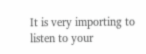It is very importing to listen to your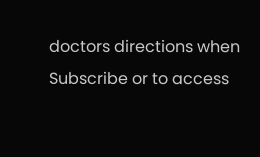doctors directions when
Subscribe or to access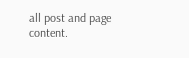all post and page content.